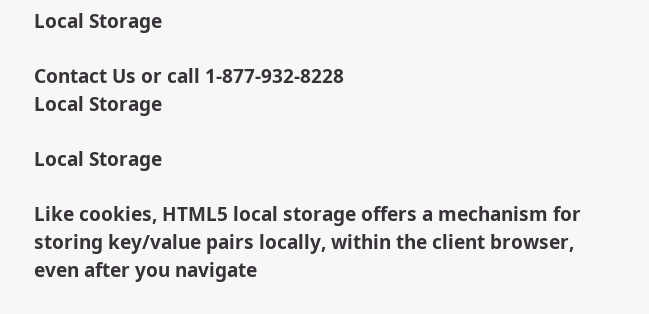Local Storage

Contact Us or call 1-877-932-8228
Local Storage

Local Storage

Like cookies, HTML5 local storage offers a mechanism for storing key/value pairs locally, within the client browser, even after you navigate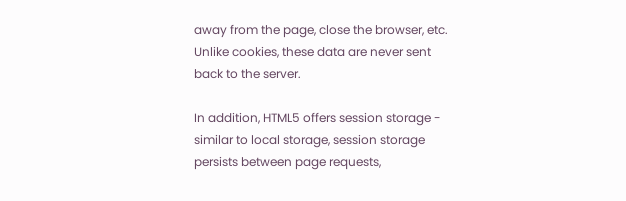away from the page, close the browser, etc. Unlike cookies, these data are never sent back to the server.

In addition, HTML5 offers session storage - similar to local storage, session storage persists between page requests,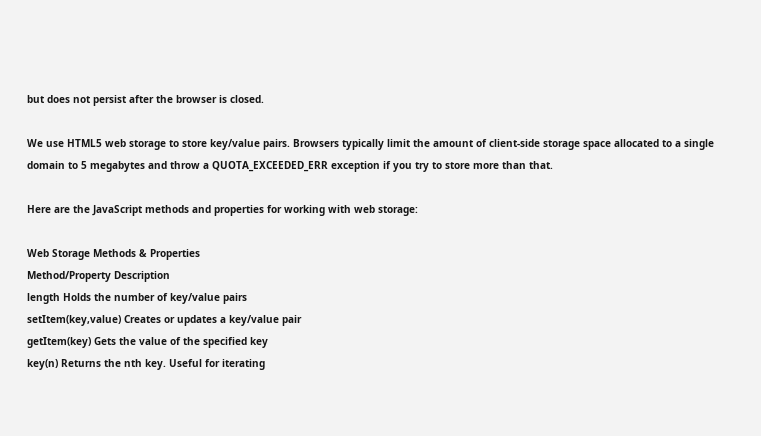but does not persist after the browser is closed.

We use HTML5 web storage to store key/value pairs. Browsers typically limit the amount of client-side storage space allocated to a single domain to 5 megabytes and throw a QUOTA_EXCEEDED_ERR exception if you try to store more than that.

Here are the JavaScript methods and properties for working with web storage:

Web Storage Methods & Properties
Method/Property Description
length Holds the number of key/value pairs
setItem(key,value) Creates or updates a key/value pair
getItem(key) Gets the value of the specified key
key(n) Returns the nth key. Useful for iterating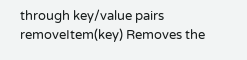through key/value pairs
removeItem(key) Removes the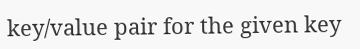key/value pair for the given key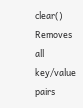clear() Removes all key/value pairs